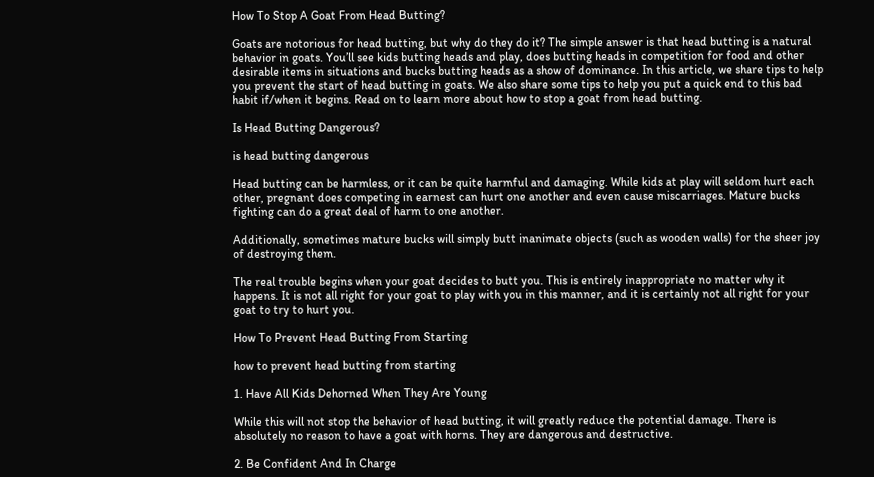How To Stop A Goat From Head Butting?

Goats are notorious for head butting, but why do they do it? The simple answer is that head butting is a natural behavior in goats. You’ll see kids butting heads and play, does butting heads in competition for food and other desirable items in situations and bucks butting heads as a show of dominance. In this article, we share tips to help you prevent the start of head butting in goats. We also share some tips to help you put a quick end to this bad habit if/when it begins. Read on to learn more about how to stop a goat from head butting.

Is Head Butting Dangerous?

is head butting dangerous

Head butting can be harmless, or it can be quite harmful and damaging. While kids at play will seldom hurt each other, pregnant does competing in earnest can hurt one another and even cause miscarriages. Mature bucks fighting can do a great deal of harm to one another.

Additionally, sometimes mature bucks will simply butt inanimate objects (such as wooden walls) for the sheer joy of destroying them.

The real trouble begins when your goat decides to butt you. This is entirely inappropriate no matter why it happens. It is not all right for your goat to play with you in this manner, and it is certainly not all right for your goat to try to hurt you.

How To Prevent Head Butting From Starting

how to prevent head butting from starting

1. Have All Kids Dehorned When They Are Young

While this will not stop the behavior of head butting, it will greatly reduce the potential damage. There is absolutely no reason to have a goat with horns. They are dangerous and destructive.

2. Be Confident And In Charge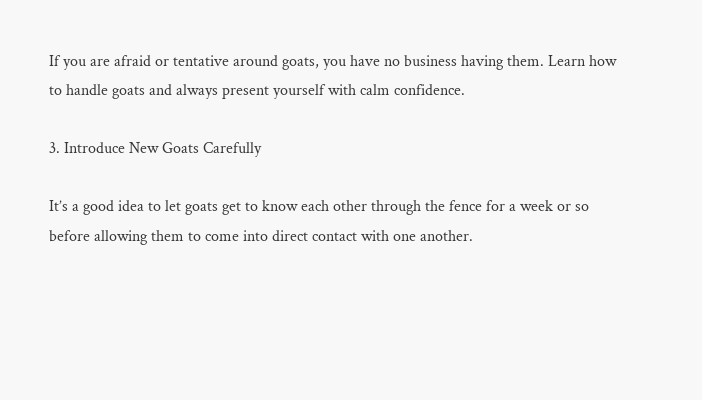If you are afraid or tentative around goats, you have no business having them. Learn how to handle goats and always present yourself with calm confidence.

3. Introduce New Goats Carefully

It’s a good idea to let goats get to know each other through the fence for a week or so before allowing them to come into direct contact with one another.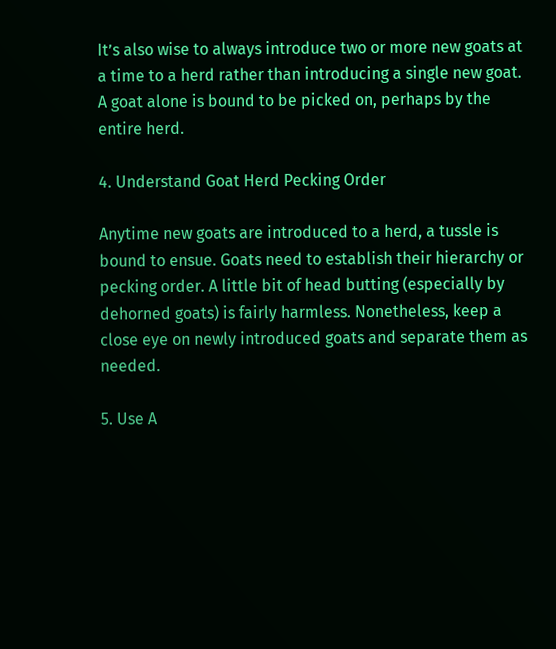It’s also wise to always introduce two or more new goats at a time to a herd rather than introducing a single new goat. A goat alone is bound to be picked on, perhaps by the entire herd.

4. Understand Goat Herd Pecking Order

Anytime new goats are introduced to a herd, a tussle is bound to ensue. Goats need to establish their hierarchy or pecking order. A little bit of head butting (especially by dehorned goats) is fairly harmless. Nonetheless, keep a close eye on newly introduced goats and separate them as needed.

5. Use A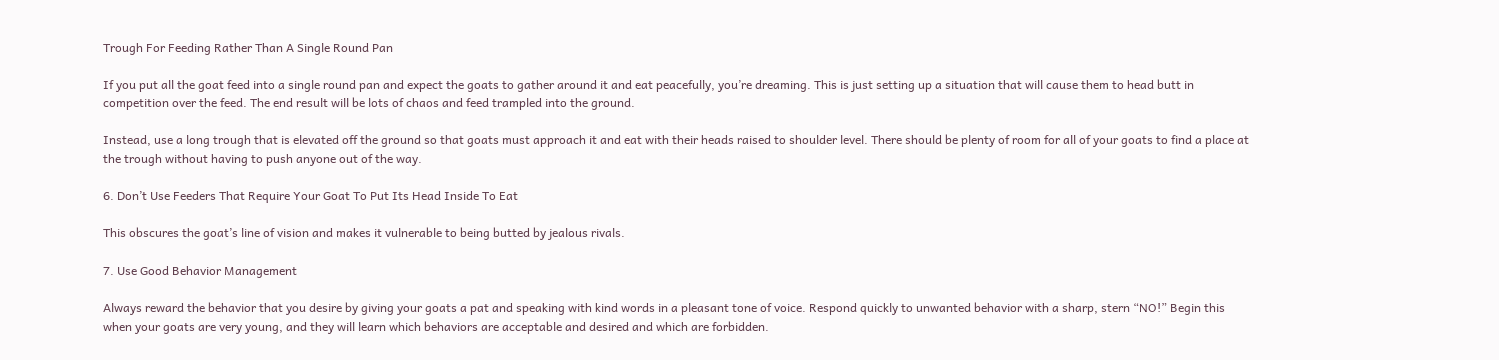Trough For Feeding Rather Than A Single Round Pan

If you put all the goat feed into a single round pan and expect the goats to gather around it and eat peacefully, you’re dreaming. This is just setting up a situation that will cause them to head butt in competition over the feed. The end result will be lots of chaos and feed trampled into the ground.

Instead, use a long trough that is elevated off the ground so that goats must approach it and eat with their heads raised to shoulder level. There should be plenty of room for all of your goats to find a place at the trough without having to push anyone out of the way.

6. Don’t Use Feeders That Require Your Goat To Put Its Head Inside To Eat

This obscures the goat’s line of vision and makes it vulnerable to being butted by jealous rivals.

7. Use Good Behavior Management

Always reward the behavior that you desire by giving your goats a pat and speaking with kind words in a pleasant tone of voice. Respond quickly to unwanted behavior with a sharp, stern “NO!” Begin this when your goats are very young, and they will learn which behaviors are acceptable and desired and which are forbidden.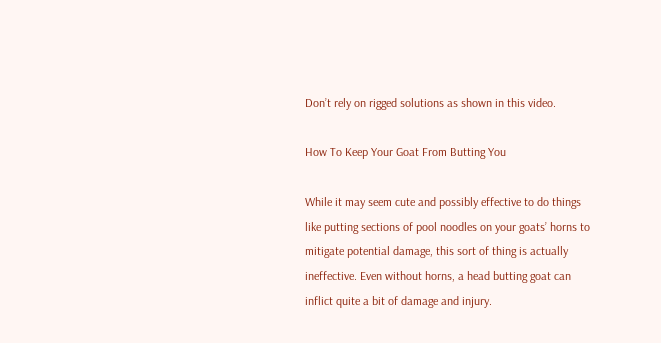Don’t rely on rigged solutions as shown in this video.

How To Keep Your Goat From Butting You

While it may seem cute and possibly effective to do things like putting sections of pool noodles on your goats’ horns to mitigate potential damage, this sort of thing is actually ineffective. Even without horns, a head butting goat can inflict quite a bit of damage and injury.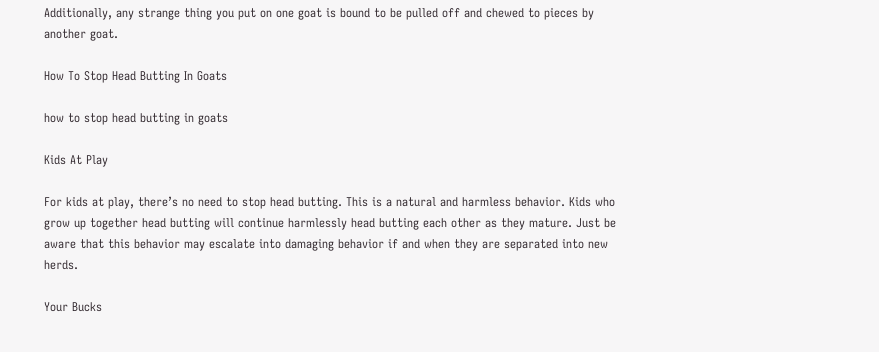Additionally, any strange thing you put on one goat is bound to be pulled off and chewed to pieces by another goat.

How To Stop Head Butting In Goats

how to stop head butting in goats

Kids At Play

For kids at play, there’s no need to stop head butting. This is a natural and harmless behavior. Kids who grow up together head butting will continue harmlessly head butting each other as they mature. Just be aware that this behavior may escalate into damaging behavior if and when they are separated into new herds.

Your Bucks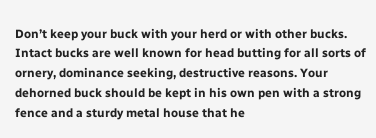Don’t keep your buck with your herd or with other bucks. Intact bucks are well known for head butting for all sorts of ornery, dominance seeking, destructive reasons. Your dehorned buck should be kept in his own pen with a strong fence and a sturdy metal house that he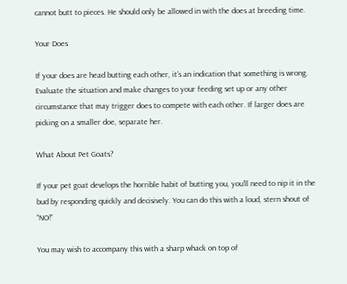cannot butt to pieces. He should only be allowed in with the does at breeding time.

Your Does

If your does are head butting each other, it’s an indication that something is wrong. Evaluate the situation and make changes to your feeding set up or any other circumstance that may trigger does to compete with each other. If larger does are picking on a smaller doe, separate her.

What About Pet Goats?

If your pet goat develops the horrible habit of butting you, you’ll need to nip it in the bud by responding quickly and decisively. You can do this with a loud, stern shout of “NO!”

You may wish to accompany this with a sharp whack on top of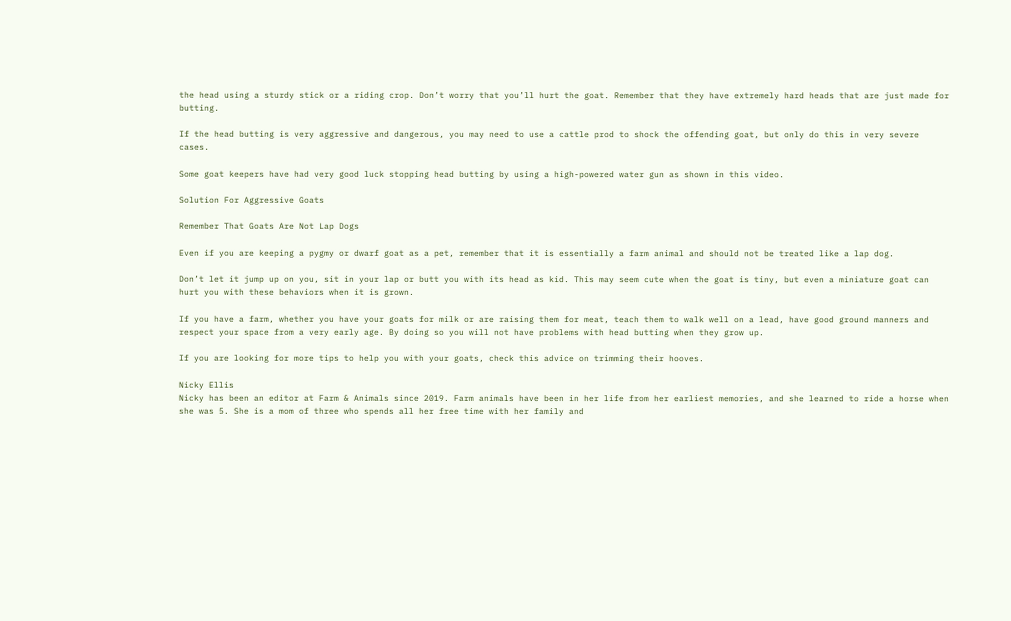the head using a sturdy stick or a riding crop. Don’t worry that you’ll hurt the goat. Remember that they have extremely hard heads that are just made for butting.

If the head butting is very aggressive and dangerous, you may need to use a cattle prod to shock the offending goat, but only do this in very severe cases.

Some goat keepers have had very good luck stopping head butting by using a high-powered water gun as shown in this video.

Solution For Aggressive Goats

Remember That Goats Are Not Lap Dogs

Even if you are keeping a pygmy or dwarf goat as a pet, remember that it is essentially a farm animal and should not be treated like a lap dog.

Don’t let it jump up on you, sit in your lap or butt you with its head as kid. This may seem cute when the goat is tiny, but even a miniature goat can hurt you with these behaviors when it is grown.

If you have a farm, whether you have your goats for milk or are raising them for meat, teach them to walk well on a lead, have good ground manners and respect your space from a very early age. By doing so you will not have problems with head butting when they grow up.

If you are looking for more tips to help you with your goats, check this advice on trimming their hooves.

Nicky Ellis
Nicky has been an editor at Farm & Animals since 2019. Farm animals have been in her life from her earliest memories, and she learned to ride a horse when she was 5. She is a mom of three who spends all her free time with her family and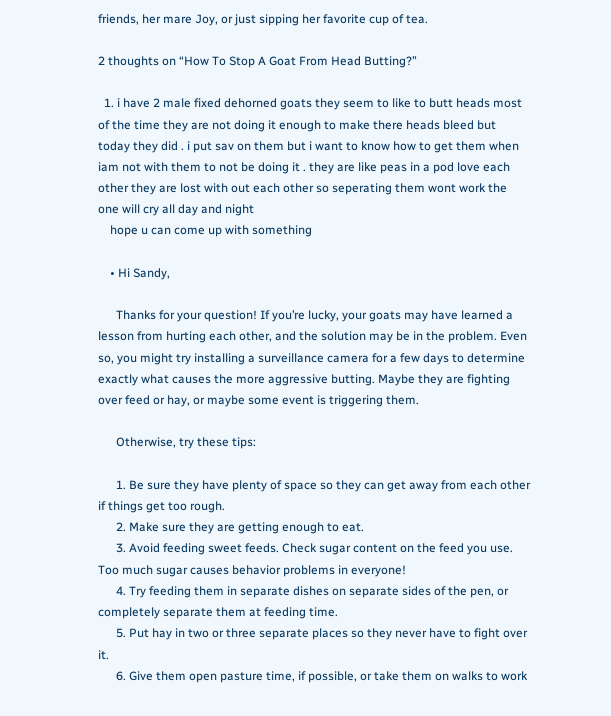friends, her mare Joy, or just sipping her favorite cup of tea.

2 thoughts on “How To Stop A Goat From Head Butting?”

  1. i have 2 male fixed dehorned goats they seem to like to butt heads most of the time they are not doing it enough to make there heads bleed but today they did . i put sav on them but i want to know how to get them when iam not with them to not be doing it . they are like peas in a pod love each other they are lost with out each other so seperating them wont work the one will cry all day and night
    hope u can come up with something

    • Hi Sandy,

      Thanks for your question! If you’re lucky, your goats may have learned a lesson from hurting each other, and the solution may be in the problem. Even so, you might try installing a surveillance camera for a few days to determine exactly what causes the more aggressive butting. Maybe they are fighting over feed or hay, or maybe some event is triggering them.

      Otherwise, try these tips:

      1. Be sure they have plenty of space so they can get away from each other if things get too rough.
      2. Make sure they are getting enough to eat.
      3. Avoid feeding sweet feeds. Check sugar content on the feed you use. Too much sugar causes behavior problems in everyone!
      4. Try feeding them in separate dishes on separate sides of the pen, or completely separate them at feeding time.
      5. Put hay in two or three separate places so they never have to fight over it.
      6. Give them open pasture time, if possible, or take them on walks to work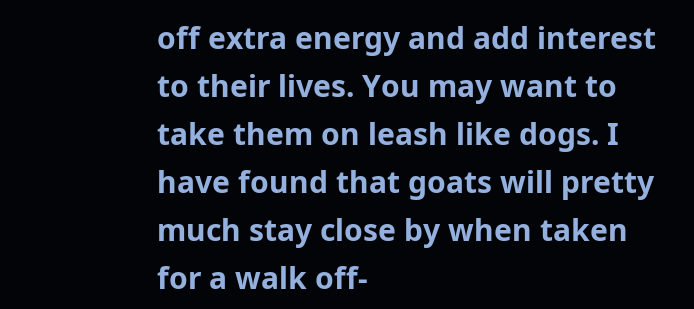off extra energy and add interest to their lives. You may want to take them on leash like dogs. I have found that goats will pretty much stay close by when taken for a walk off-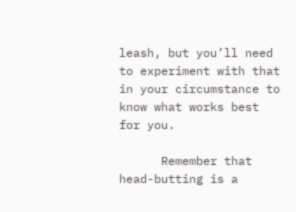leash, but you’ll need to experiment with that in your circumstance to know what works best for you.

      Remember that head-butting is a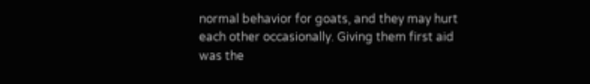normal behavior for goats, and they may hurt each other occasionally. Giving them first aid was the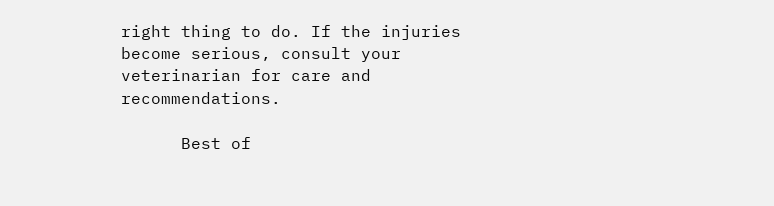right thing to do. If the injuries become serious, consult your veterinarian for care and recommendations.

      Best of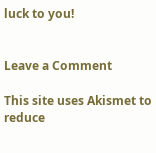luck to you!


Leave a Comment

This site uses Akismet to reduce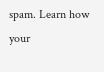spam. Learn how your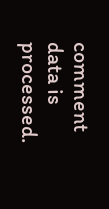comment data is processed.